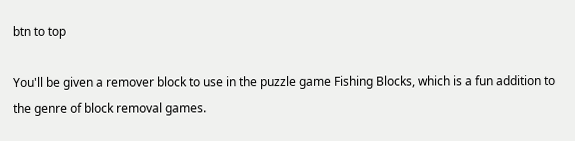btn to top

You'll be given a remover block to use in the puzzle game Fishing Blocks, which is a fun addition to the genre of block removal games.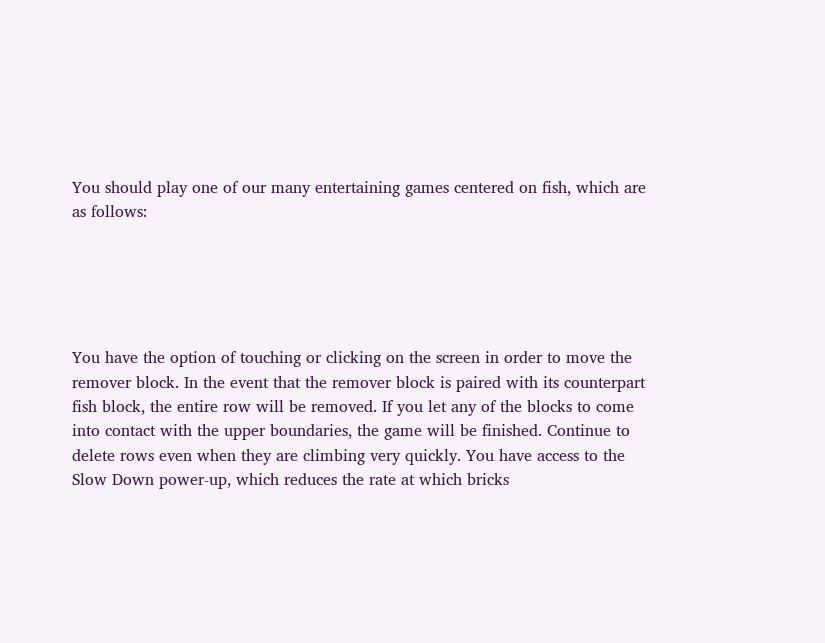You should play one of our many entertaining games centered on fish, which are as follows:





You have the option of touching or clicking on the screen in order to move the remover block. In the event that the remover block is paired with its counterpart fish block, the entire row will be removed. If you let any of the blocks to come into contact with the upper boundaries, the game will be finished. Continue to delete rows even when they are climbing very quickly. You have access to the Slow Down power-up, which reduces the rate at which bricks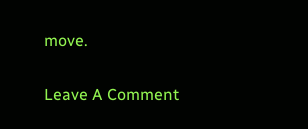move.

Leave A Comment